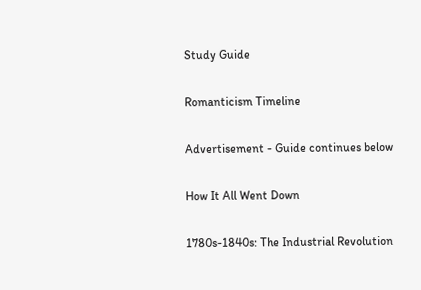Study Guide

Romanticism Timeline

Advertisement - Guide continues below

How It All Went Down

1780s-1840s: The Industrial Revolution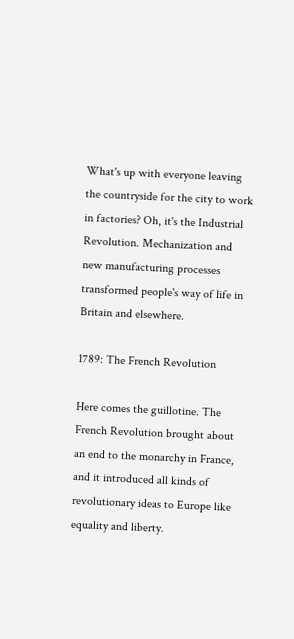What's up with everyone leaving the countryside for the city to work in factories? Oh, it's the Industrial Revolution. Mechanization and new manufacturing processes transformed people's way of life in Britain and elsewhere.

1789: The French Revolution

Here comes the guillotine. The French Revolution brought about an end to the monarchy in France, and it introduced all kinds of revolutionary ideas to Europe like equality and liberty.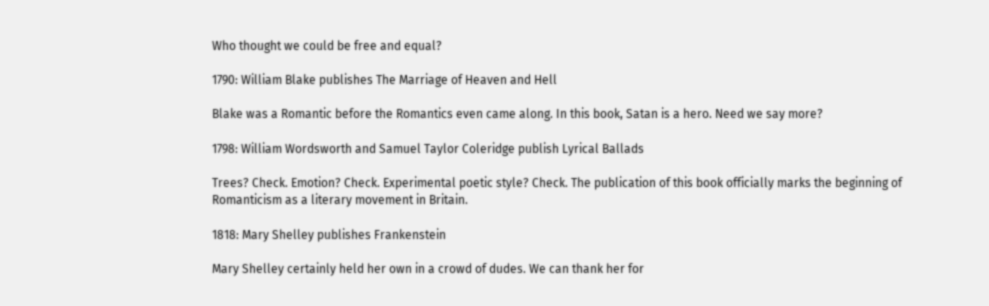Who thought we could be free and equal?

1790: William Blake publishes The Marriage of Heaven and Hell

Blake was a Romantic before the Romantics even came along. In this book, Satan is a hero. Need we say more?

1798: William Wordsworth and Samuel Taylor Coleridge publish Lyrical Ballads

Trees? Check. Emotion? Check. Experimental poetic style? Check. The publication of this book officially marks the beginning of Romanticism as a literary movement in Britain.

1818: Mary Shelley publishes Frankenstein

Mary Shelley certainly held her own in a crowd of dudes. We can thank her for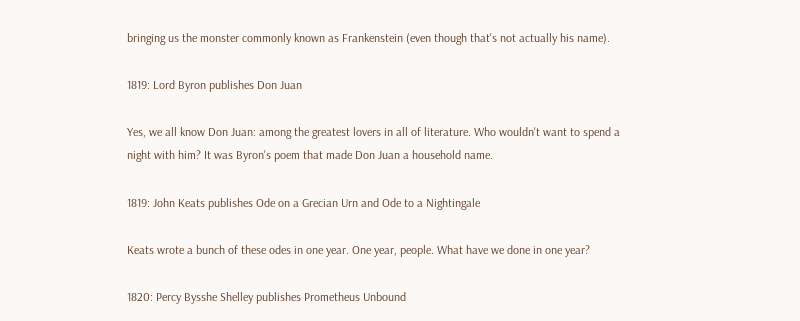bringing us the monster commonly known as Frankenstein (even though that's not actually his name).

1819: Lord Byron publishes Don Juan

Yes, we all know Don Juan: among the greatest lovers in all of literature. Who wouldn't want to spend a night with him? It was Byron's poem that made Don Juan a household name.

1819: John Keats publishes Ode on a Grecian Urn and Ode to a Nightingale

Keats wrote a bunch of these odes in one year. One year, people. What have we done in one year?

1820: Percy Bysshe Shelley publishes Prometheus Unbound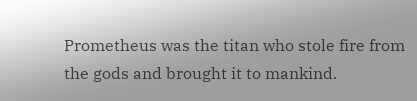Prometheus was the titan who stole fire from the gods and brought it to mankind.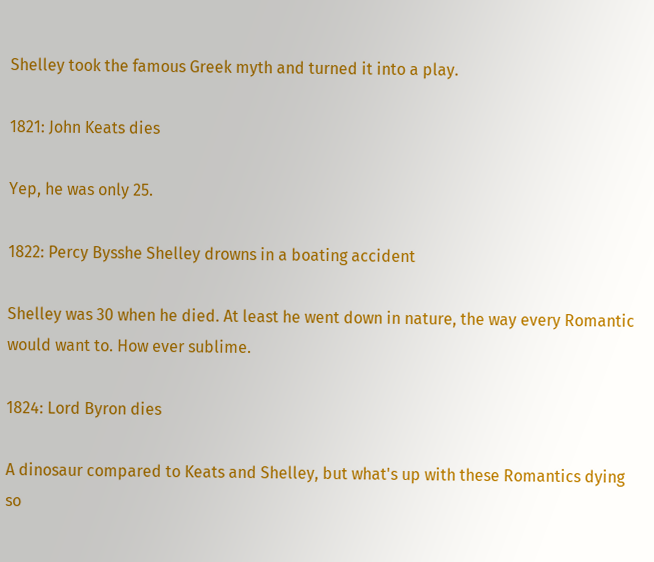Shelley took the famous Greek myth and turned it into a play.

1821: John Keats dies

Yep, he was only 25.

1822: Percy Bysshe Shelley drowns in a boating accident

Shelley was 30 when he died. At least he went down in nature, the way every Romantic would want to. How ever sublime.

1824: Lord Byron dies

A dinosaur compared to Keats and Shelley, but what's up with these Romantics dying so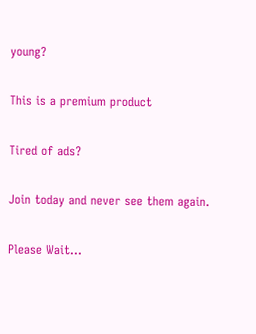young?

This is a premium product

Tired of ads?

Join today and never see them again.

Please Wait...